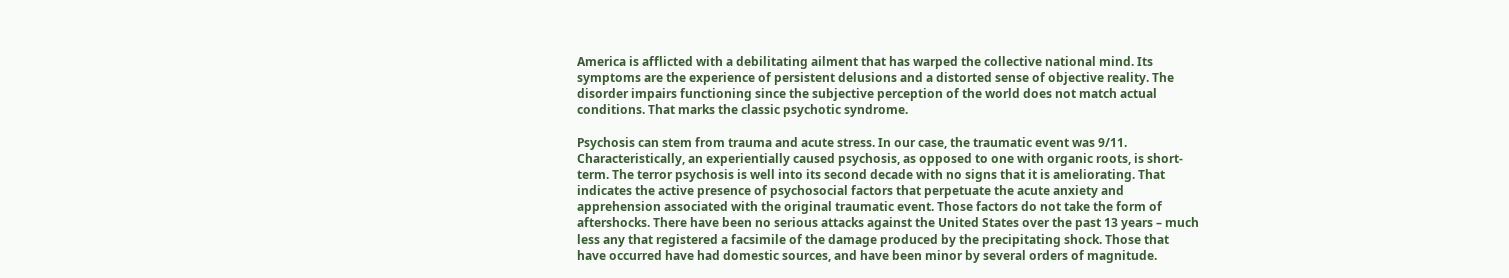America is afflicted with a debilitating ailment that has warped the collective national mind. Its symptoms are the experience of persistent delusions and a distorted sense of objective reality. The disorder impairs functioning since the subjective perception of the world does not match actual conditions. That marks the classic psychotic syndrome.

Psychosis can stem from trauma and acute stress. In our case, the traumatic event was 9/11. Characteristically, an experientially caused psychosis, as opposed to one with organic roots, is short-term. The terror psychosis is well into its second decade with no signs that it is ameliorating. That indicates the active presence of psychosocial factors that perpetuate the acute anxiety and apprehension associated with the original traumatic event. Those factors do not take the form of aftershocks. There have been no serious attacks against the United States over the past 13 years – much less any that registered a facsimile of the damage produced by the precipitating shock. Those that have occurred have had domestic sources, and have been minor by several orders of magnitude.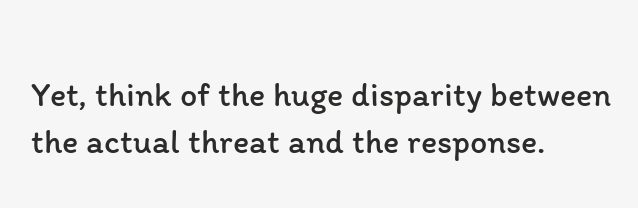Yet, think of the huge disparity between the actual threat and the response.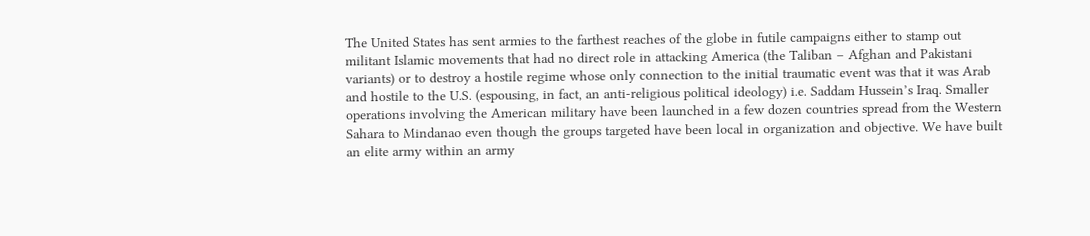The United States has sent armies to the farthest reaches of the globe in futile campaigns either to stamp out militant Islamic movements that had no direct role in attacking America (the Taliban – Afghan and Pakistani variants) or to destroy a hostile regime whose only connection to the initial traumatic event was that it was Arab and hostile to the U.S. (espousing, in fact, an anti-religious political ideology) i.e. Saddam Hussein’s Iraq. Smaller operations involving the American military have been launched in a few dozen countries spread from the Western Sahara to Mindanao even though the groups targeted have been local in organization and objective. We have built an elite army within an army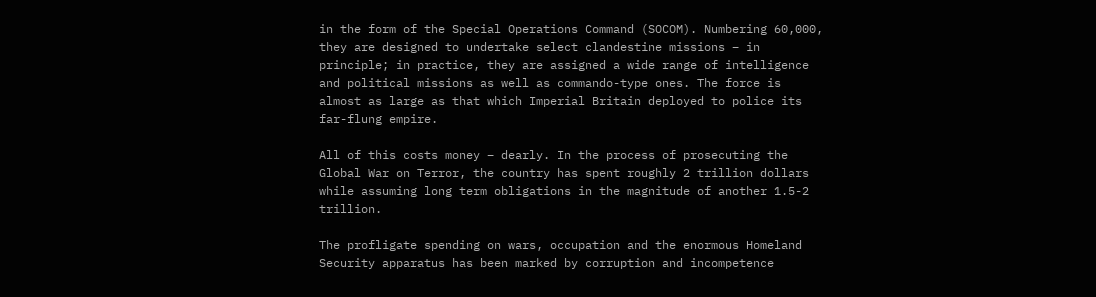in the form of the Special Operations Command (SOCOM). Numbering 60,000, they are designed to undertake select clandestine missions – in principle; in practice, they are assigned a wide range of intelligence and political missions as well as commando-type ones. The force is almost as large as that which Imperial Britain deployed to police its far-flung empire.

All of this costs money – dearly. In the process of prosecuting the Global War on Terror, the country has spent roughly 2 trillion dollars while assuming long term obligations in the magnitude of another 1.5-2 trillion.

The profligate spending on wars, occupation and the enormous Homeland Security apparatus has been marked by corruption and incompetence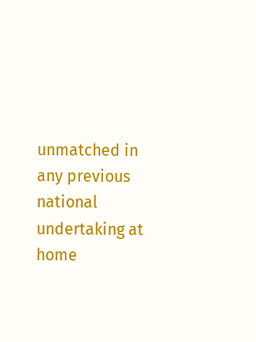unmatched in any previous national undertaking at home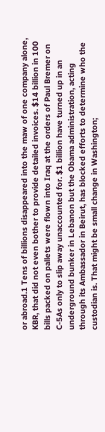or abroad.1 Tens of billions disappeared into the maw of one company alone, KBR, that did not even bother to provide detailed invoices. $14 billion in 100 bills packed on pallets were flown into Iraq at the orders of Paul Bremer on C-5As only to slip away unaccounted for. $1 billion have turned up in an underground bunker in Lebanon but the Obama administration, acting through its Ambassador in Beirut, has blocked efforts to determine who the custodian is. That might be small change in Washington;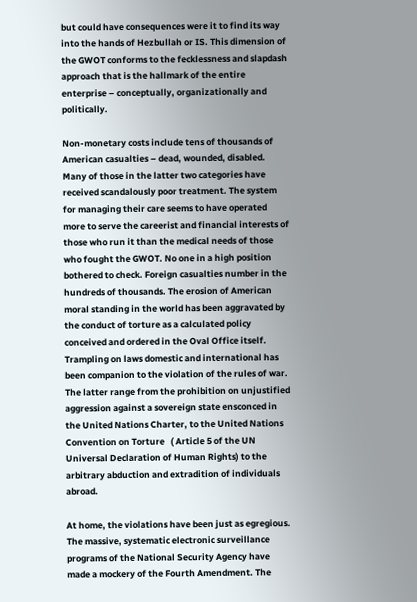but could have consequences were it to find its way into the hands of Hezbullah or IS. This dimension of the GWOT conforms to the fecklessness and slapdash approach that is the hallmark of the entire enterprise – conceptually, organizationally and politically.

Non-monetary costs include tens of thousands of American casualties – dead, wounded, disabled. Many of those in the latter two categories have received scandalously poor treatment. The system for managing their care seems to have operated more to serve the careerist and financial interests of those who run it than the medical needs of those who fought the GWOT. No one in a high position bothered to check. Foreign casualties number in the hundreds of thousands. The erosion of American moral standing in the world has been aggravated by the conduct of torture as a calculated policy conceived and ordered in the Oval Office itself. Trampling on laws domestic and international has been companion to the violation of the rules of war. The latter range from the prohibition on unjustified aggression against a sovereign state ensconced in the United Nations Charter, to the United Nations Convention on Torture   ( Article 5 of the UN Universal Declaration of Human Rights) to the arbitrary abduction and extradition of individuals abroad.

At home, the violations have been just as egregious. The massive, systematic electronic surveillance programs of the National Security Agency have made a mockery of the Fourth Amendment. The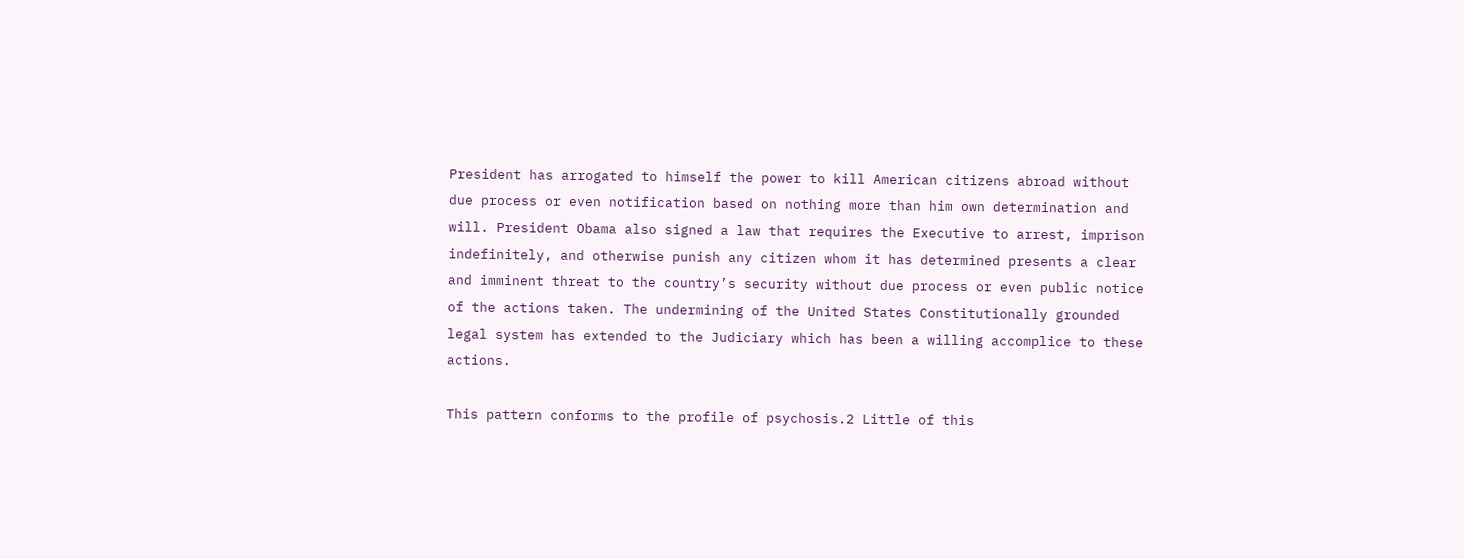President has arrogated to himself the power to kill American citizens abroad without due process or even notification based on nothing more than him own determination and will. President Obama also signed a law that requires the Executive to arrest, imprison indefinitely, and otherwise punish any citizen whom it has determined presents a clear and imminent threat to the country’s security without due process or even public notice of the actions taken. The undermining of the United States Constitutionally grounded legal system has extended to the Judiciary which has been a willing accomplice to these actions.

This pattern conforms to the profile of psychosis.2 Little of this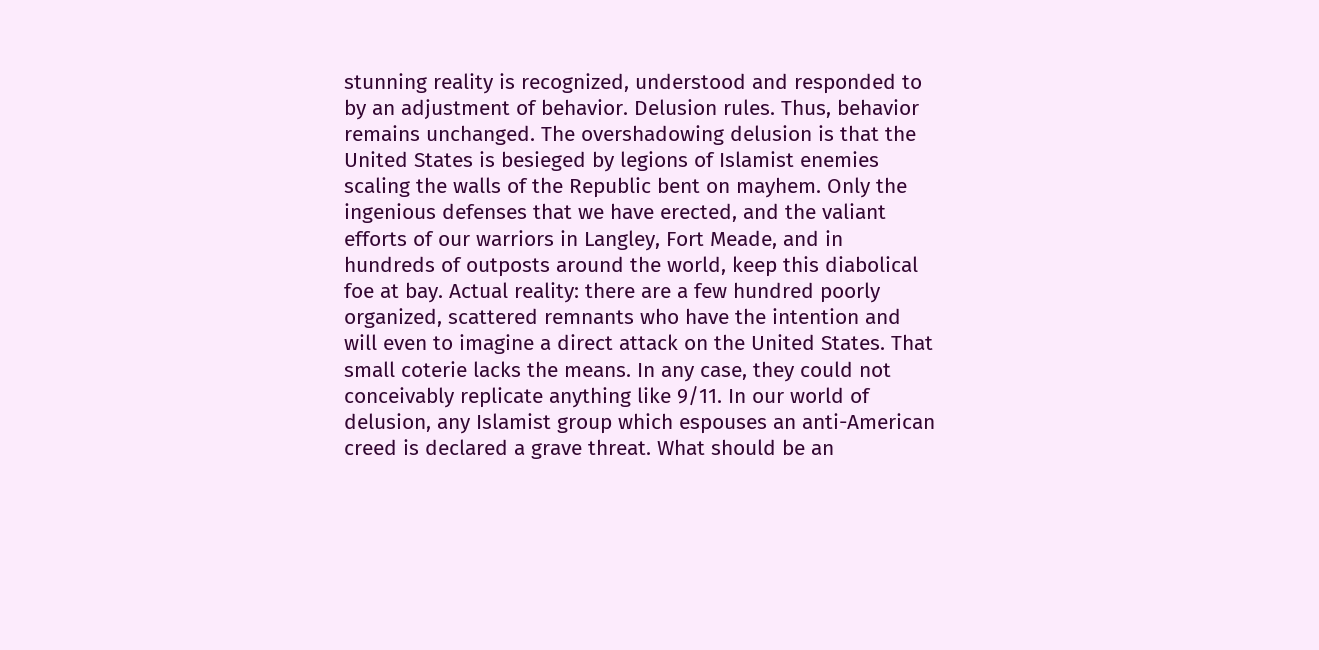stunning reality is recognized, understood and responded to by an adjustment of behavior. Delusion rules. Thus, behavior remains unchanged. The overshadowing delusion is that the United States is besieged by legions of Islamist enemies scaling the walls of the Republic bent on mayhem. Only the ingenious defenses that we have erected, and the valiant efforts of our warriors in Langley, Fort Meade, and in hundreds of outposts around the world, keep this diabolical foe at bay. Actual reality: there are a few hundred poorly organized, scattered remnants who have the intention and will even to imagine a direct attack on the United States. That small coterie lacks the means. In any case, they could not conceivably replicate anything like 9/11. In our world of delusion, any Islamist group which espouses an anti-American creed is declared a grave threat. What should be an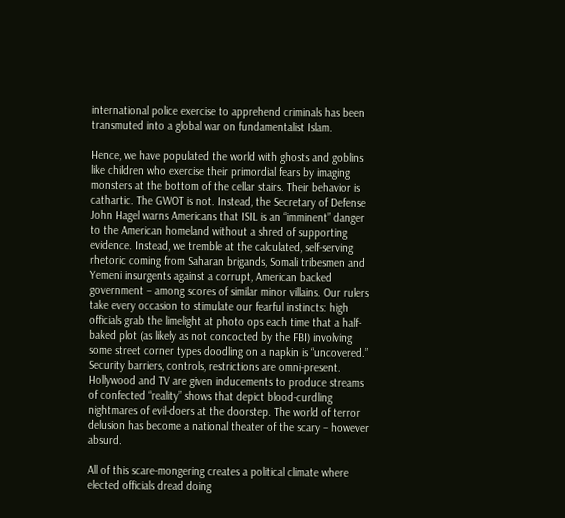international police exercise to apprehend criminals has been transmuted into a global war on fundamentalist Islam.

Hence, we have populated the world with ghosts and goblins like children who exercise their primordial fears by imaging monsters at the bottom of the cellar stairs. Their behavior is cathartic. The GWOT is not. Instead, the Secretary of Defense John Hagel warns Americans that ISIL is an “imminent” danger to the American homeland without a shred of supporting evidence. Instead, we tremble at the calculated, self-serving rhetoric coming from Saharan brigands, Somali tribesmen and Yemeni insurgents against a corrupt, American backed government – among scores of similar minor villains. Our rulers take every occasion to stimulate our fearful instincts: high officials grab the limelight at photo ops each time that a half-baked plot (as likely as not concocted by the FBI) involving some street corner types doodling on a napkin is “uncovered.” Security barriers, controls, restrictions are omni-present. Hollywood and TV are given inducements to produce streams of confected “reality” shows that depict blood-curdling nightmares of evil-doers at the doorstep. The world of terror delusion has become a national theater of the scary – however absurd.

All of this scare-mongering creates a political climate where elected officials dread doing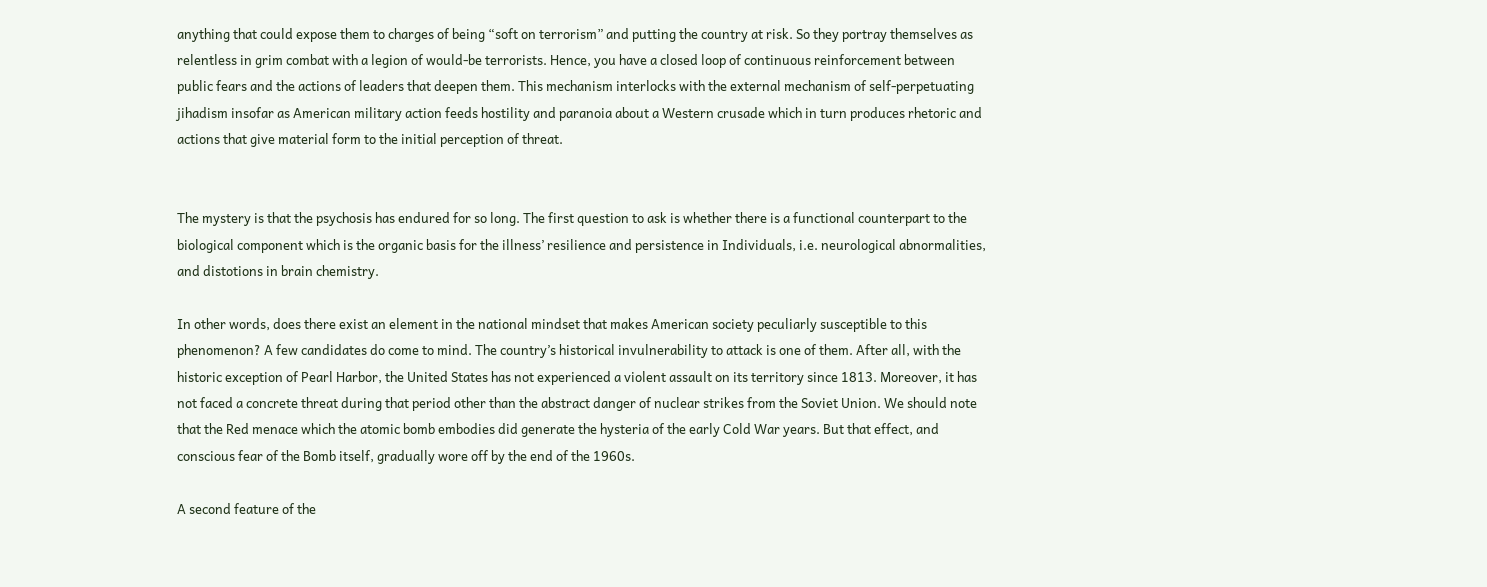anything that could expose them to charges of being “soft on terrorism” and putting the country at risk. So they portray themselves as relentless in grim combat with a legion of would-be terrorists. Hence, you have a closed loop of continuous reinforcement between public fears and the actions of leaders that deepen them. This mechanism interlocks with the external mechanism of self-perpetuating jihadism insofar as American military action feeds hostility and paranoia about a Western crusade which in turn produces rhetoric and actions that give material form to the initial perception of threat.


The mystery is that the psychosis has endured for so long. The first question to ask is whether there is a functional counterpart to the biological component which is the organic basis for the illness’ resilience and persistence in Individuals, i.e. neurological abnormalities, and distotions in brain chemistry.

In other words, does there exist an element in the national mindset that makes American society peculiarly susceptible to this phenomenon? A few candidates do come to mind. The country’s historical invulnerability to attack is one of them. After all, with the historic exception of Pearl Harbor, the United States has not experienced a violent assault on its territory since 1813. Moreover, it has not faced a concrete threat during that period other than the abstract danger of nuclear strikes from the Soviet Union. We should note that the Red menace which the atomic bomb embodies did generate the hysteria of the early Cold War years. But that effect, and conscious fear of the Bomb itself, gradually wore off by the end of the 1960s.

A second feature of the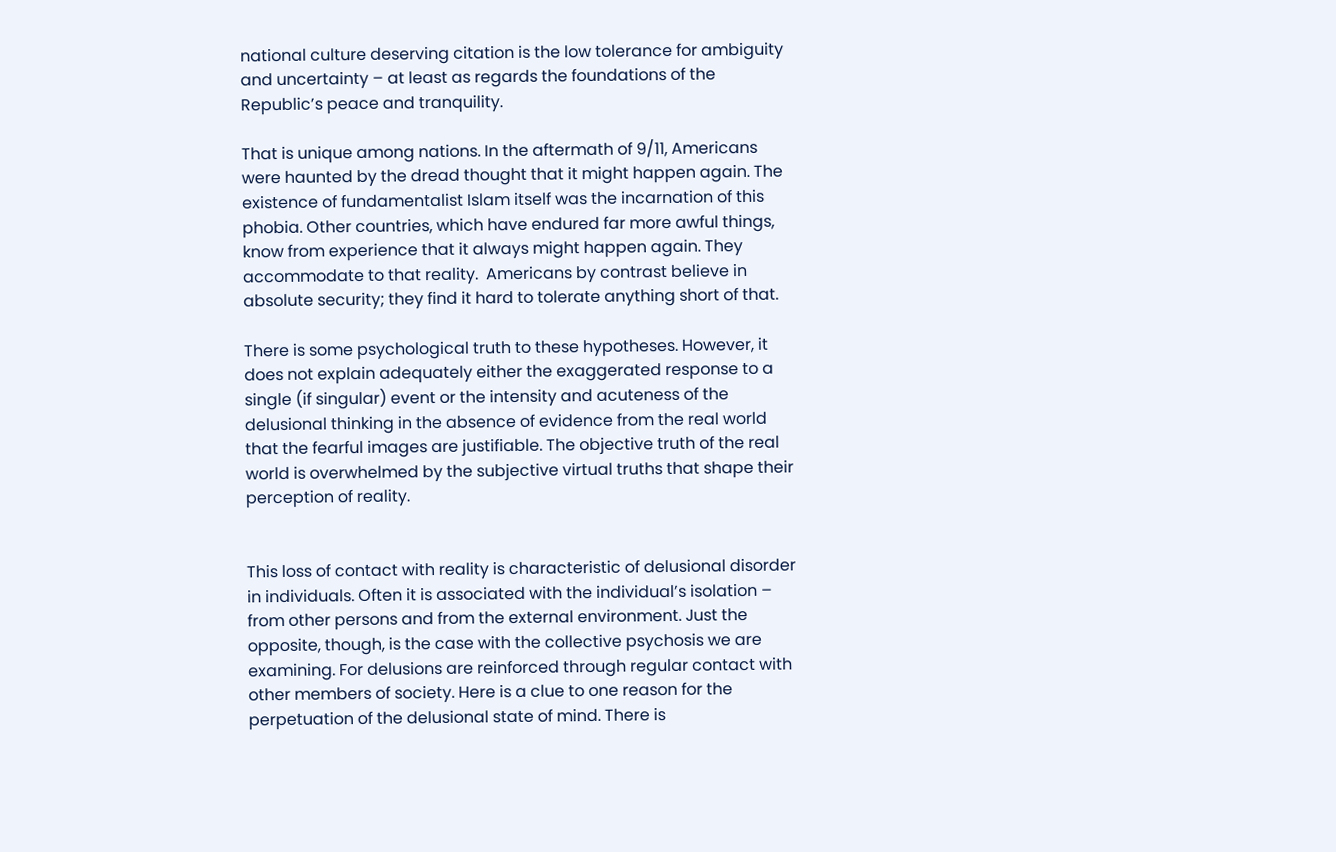national culture deserving citation is the low tolerance for ambiguity and uncertainty – at least as regards the foundations of the Republic’s peace and tranquility.

That is unique among nations. In the aftermath of 9/11, Americans were haunted by the dread thought that it might happen again. The existence of fundamentalist Islam itself was the incarnation of this phobia. Other countries, which have endured far more awful things, know from experience that it always might happen again. They accommodate to that reality.  Americans by contrast believe in absolute security; they find it hard to tolerate anything short of that.

There is some psychological truth to these hypotheses. However, it does not explain adequately either the exaggerated response to a single (if singular) event or the intensity and acuteness of the delusional thinking in the absence of evidence from the real world that the fearful images are justifiable. The objective truth of the real world is overwhelmed by the subjective virtual truths that shape their perception of reality.


This loss of contact with reality is characteristic of delusional disorder in individuals. Often it is associated with the individual’s isolation – from other persons and from the external environment. Just the opposite, though, is the case with the collective psychosis we are examining. For delusions are reinforced through regular contact with other members of society. Here is a clue to one reason for the perpetuation of the delusional state of mind. There is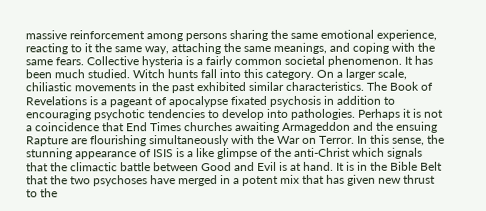massive reinforcement among persons sharing the same emotional experience, reacting to it the same way, attaching the same meanings, and coping with the same fears. Collective hysteria is a fairly common societal phenomenon. It has been much studied. Witch hunts fall into this category. On a larger scale, chiliastic movements in the past exhibited similar characteristics. The Book of Revelations is a pageant of apocalypse fixated psychosis in addition to encouraging psychotic tendencies to develop into pathologies. Perhaps it is not a coincidence that End Times churches awaiting Armageddon and the ensuing Rapture are flourishing simultaneously with the War on Terror. In this sense, the stunning appearance of ISIS is a like glimpse of the anti-Christ which signals that the climactic battle between Good and Evil is at hand. It is in the Bible Belt that the two psychoses have merged in a potent mix that has given new thrust to the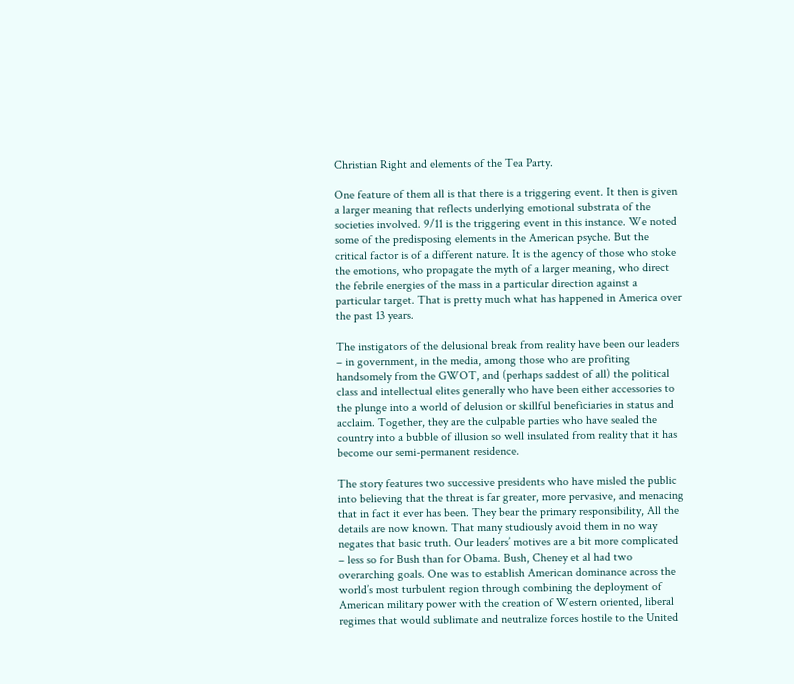Christian Right and elements of the Tea Party.

One feature of them all is that there is a triggering event. It then is given a larger meaning that reflects underlying emotional substrata of the societies involved. 9/11 is the triggering event in this instance. We noted some of the predisposing elements in the American psyche. But the critical factor is of a different nature. It is the agency of those who stoke the emotions, who propagate the myth of a larger meaning, who direct the febrile energies of the mass in a particular direction against a particular target. That is pretty much what has happened in America over the past 13 years.

The instigators of the delusional break from reality have been our leaders – in government, in the media, among those who are profiting handsomely from the GWOT, and (perhaps saddest of all) the political class and intellectual elites generally who have been either accessories to the plunge into a world of delusion or skillful beneficiaries in status and acclaim. Together, they are the culpable parties who have sealed the country into a bubble of illusion so well insulated from reality that it has become our semi-permanent residence.

The story features two successive presidents who have misled the public into believing that the threat is far greater, more pervasive, and menacing that in fact it ever has been. They bear the primary responsibility, All the details are now known. That many studiously avoid them in no way negates that basic truth. Our leaders’ motives are a bit more complicated – less so for Bush than for Obama. Bush, Cheney et al had two overarching goals. One was to establish American dominance across the world’s most turbulent region through combining the deployment of American military power with the creation of Western oriented, liberal regimes that would sublimate and neutralize forces hostile to the United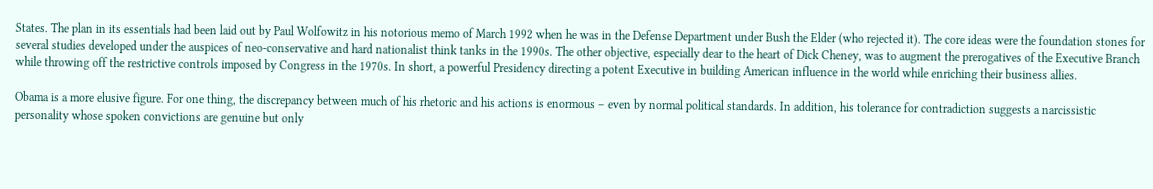States. The plan in its essentials had been laid out by Paul Wolfowitz in his notorious memo of March 1992 when he was in the Defense Department under Bush the Elder (who rejected it). The core ideas were the foundation stones for several studies developed under the auspices of neo-conservative and hard nationalist think tanks in the 1990s. The other objective, especially dear to the heart of Dick Cheney, was to augment the prerogatives of the Executive Branch while throwing off the restrictive controls imposed by Congress in the 1970s. In short, a powerful Presidency directing a potent Executive in building American influence in the world while enriching their business allies.

Obama is a more elusive figure. For one thing, the discrepancy between much of his rhetoric and his actions is enormous – even by normal political standards. In addition, his tolerance for contradiction suggests a narcissistic personality whose spoken convictions are genuine but only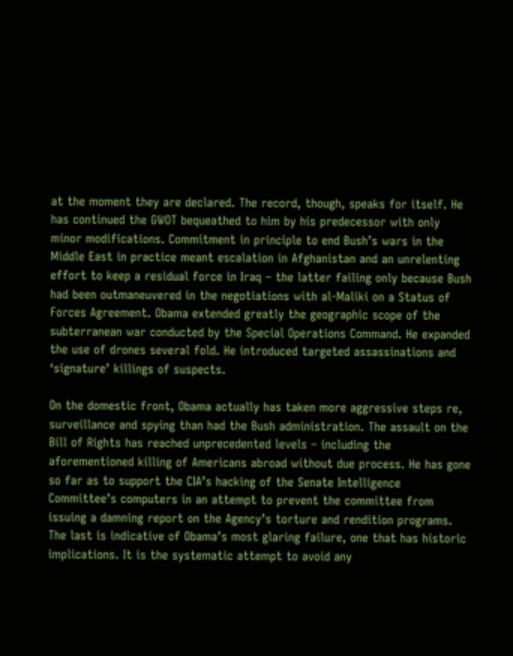at the moment they are declared. The record, though, speaks for itself. He has continued the GWOT bequeathed to him by his predecessor with only minor modifications. Commitment in principle to end Bush’s wars in the Middle East in practice meant escalation in Afghanistan and an unrelenting effort to keep a residual force in Iraq – the latter failing only because Bush had been outmaneuvered in the negotiations with al-Maliki on a Status of Forces Agreement. Obama extended greatly the geographic scope of the subterranean war conducted by the Special Operations Command. He expanded the use of drones several fold. He introduced targeted assassinations and ‘signature’ killings of suspects.

On the domestic front, Obama actually has taken more aggressive steps re, surveillance and spying than had the Bush administration. The assault on the Bill of Rights has reached unprecedented levels – including the aforementioned killing of Americans abroad without due process. He has gone so far as to support the CIA’s hacking of the Senate Intelligence Committee’s computers in an attempt to prevent the committee from issuing a damning report on the Agency’s torture and rendition programs. The last is indicative of Obama’s most glaring failure, one that has historic implications. It is the systematic attempt to avoid any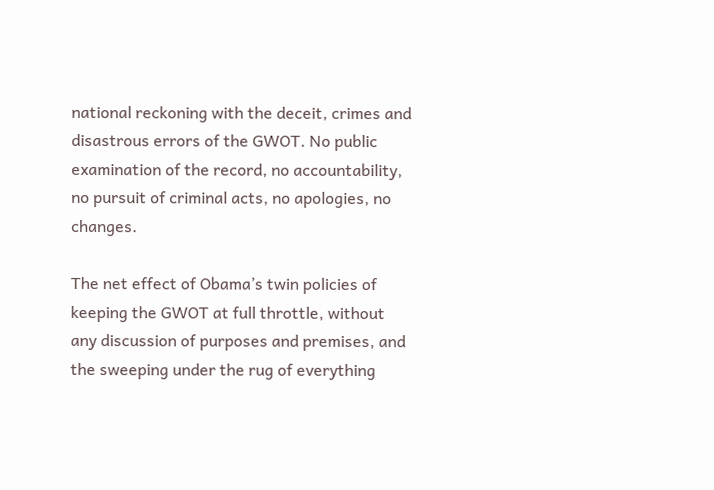national reckoning with the deceit, crimes and disastrous errors of the GWOT. No public examination of the record, no accountability, no pursuit of criminal acts, no apologies, no changes.

The net effect of Obama’s twin policies of keeping the GWOT at full throttle, without any discussion of purposes and premises, and the sweeping under the rug of everything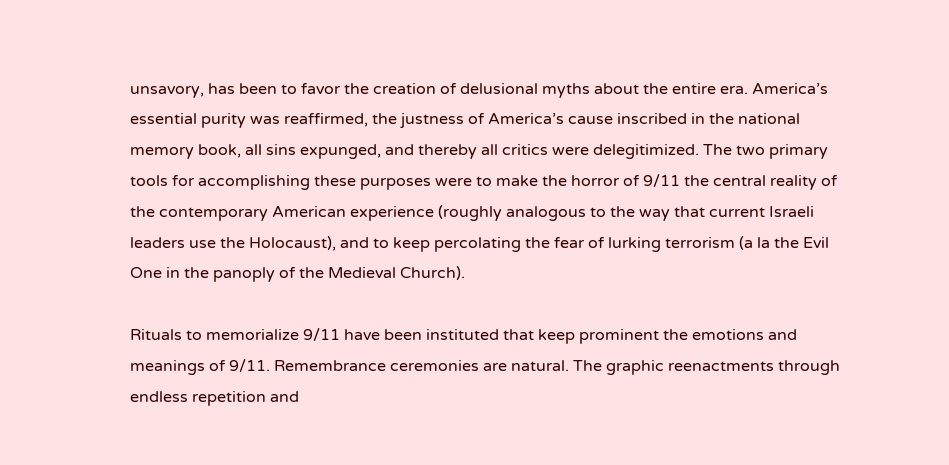unsavory, has been to favor the creation of delusional myths about the entire era. America’s essential purity was reaffirmed, the justness of America’s cause inscribed in the national memory book, all sins expunged, and thereby all critics were delegitimized. The two primary tools for accomplishing these purposes were to make the horror of 9/11 the central reality of the contemporary American experience (roughly analogous to the way that current Israeli leaders use the Holocaust), and to keep percolating the fear of lurking terrorism (a la the Evil One in the panoply of the Medieval Church).

Rituals to memorialize 9/11 have been instituted that keep prominent the emotions and meanings of 9/11. Remembrance ceremonies are natural. The graphic reenactments through endless repetition and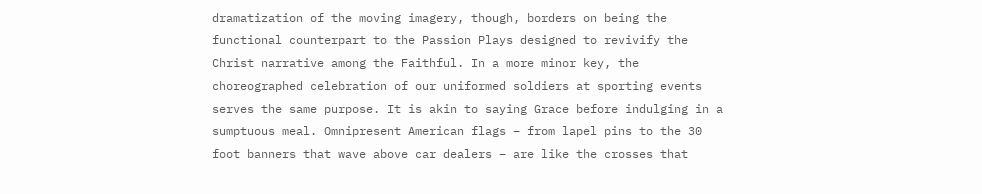dramatization of the moving imagery, though, borders on being the functional counterpart to the Passion Plays designed to revivify the Christ narrative among the Faithful. In a more minor key, the choreographed celebration of our uniformed soldiers at sporting events serves the same purpose. It is akin to saying Grace before indulging in a sumptuous meal. Omnipresent American flags – from lapel pins to the 30 foot banners that wave above car dealers – are like the crosses that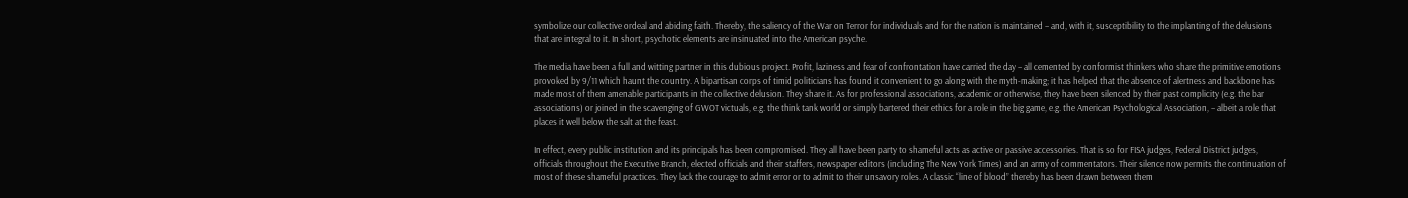symbolize our collective ordeal and abiding faith. Thereby, the saliency of the War on Terror for individuals and for the nation is maintained – and, with it, susceptibility to the implanting of the delusions that are integral to it. In short, psychotic elements are insinuated into the American psyche.

The media have been a full and witting partner in this dubious project. Profit, laziness and fear of confrontation have carried the day – all cemented by conformist thinkers who share the primitive emotions provoked by 9/11 which haunt the country. A bipartisan corps of timid politicians has found it convenient to go along with the myth-making; it has helped that the absence of alertness and backbone has made most of them amenable participants in the collective delusion. They share it. As for professional associations, academic or otherwise, they have been silenced by their past complicity (e.g. the bar associations) or joined in the scavenging of GWOT victuals, e.g. the think tank world or simply bartered their ethics for a role in the big game, e.g. the American Psychological Association, – albeit a role that places it well below the salt at the feast.

In effect, every public institution and its principals has been compromised. They all have been party to shameful acts as active or passive accessories. That is so for FISA judges, Federal District judges, officials throughout the Executive Branch, elected officials and their staffers, newspaper editors (including The New York Times) and an army of commentators. Their silence now permits the continuation of most of these shameful practices. They lack the courage to admit error or to admit to their unsavory roles. A classic “line of blood” thereby has been drawn between them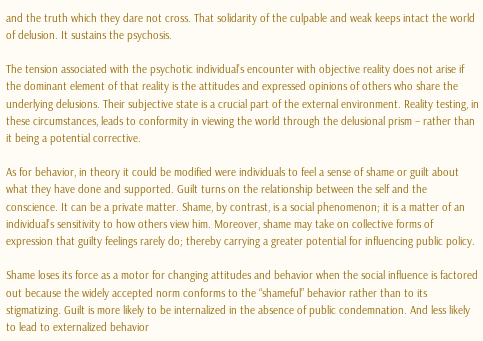and the truth which they dare not cross. That solidarity of the culpable and weak keeps intact the world of delusion. It sustains the psychosis.

The tension associated with the psychotic individual’s encounter with objective reality does not arise if the dominant element of that reality is the attitudes and expressed opinions of others who share the underlying delusions. Their subjective state is a crucial part of the external environment. Reality testing, in these circumstances, leads to conformity in viewing the world through the delusional prism – rather than it being a potential corrective.

As for behavior, in theory it could be modified were individuals to feel a sense of shame or guilt about what they have done and supported. Guilt turns on the relationship between the self and the conscience. It can be a private matter. Shame, by contrast, is a social phenomenon; it is a matter of an individual’s sensitivity to how others view him. Moreover, shame may take on collective forms of expression that guilty feelings rarely do; thereby carrying a greater potential for influencing public policy.

Shame loses its force as a motor for changing attitudes and behavior when the social influence is factored out because the widely accepted norm conforms to the “shameful” behavior rather than to its stigmatizing. Guilt is more likely to be internalized in the absence of public condemnation. And less likely to lead to externalized behavior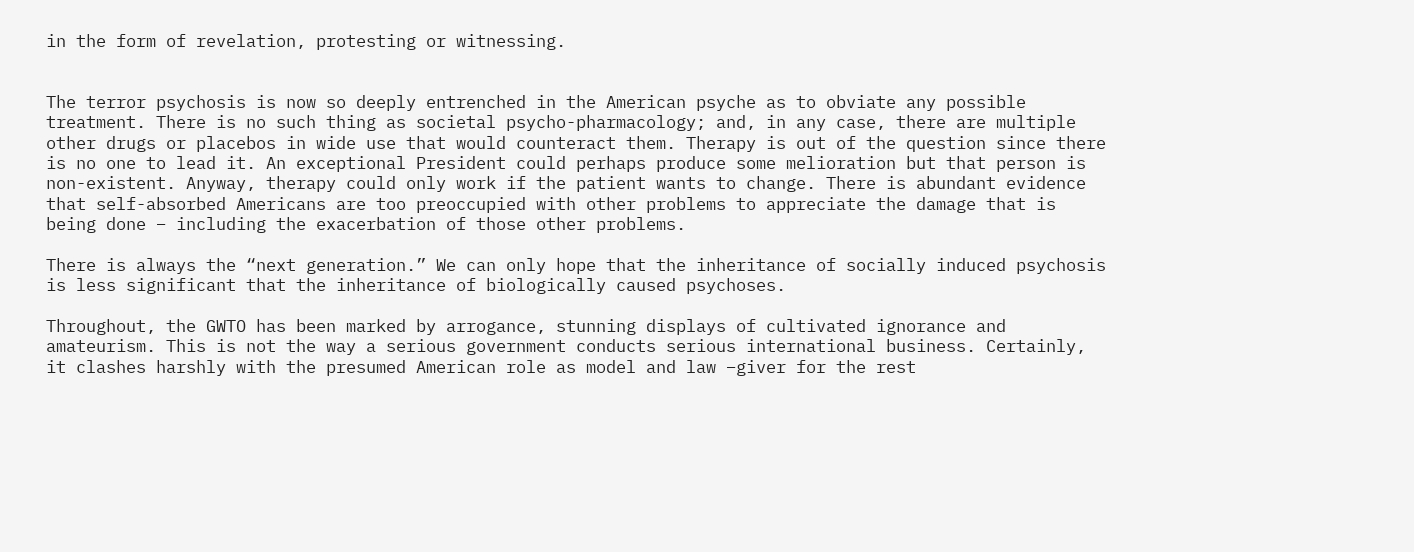in the form of revelation, protesting or witnessing.


The terror psychosis is now so deeply entrenched in the American psyche as to obviate any possible treatment. There is no such thing as societal psycho-pharmacology; and, in any case, there are multiple other drugs or placebos in wide use that would counteract them. Therapy is out of the question since there is no one to lead it. An exceptional President could perhaps produce some melioration but that person is non-existent. Anyway, therapy could only work if the patient wants to change. There is abundant evidence that self-absorbed Americans are too preoccupied with other problems to appreciate the damage that is being done – including the exacerbation of those other problems.

There is always the “next generation.” We can only hope that the inheritance of socially induced psychosis is less significant that the inheritance of biologically caused psychoses.

Throughout, the GWTO has been marked by arrogance, stunning displays of cultivated ignorance and amateurism. This is not the way a serious government conducts serious international business. Certainly, it clashes harshly with the presumed American role as model and law –giver for the rest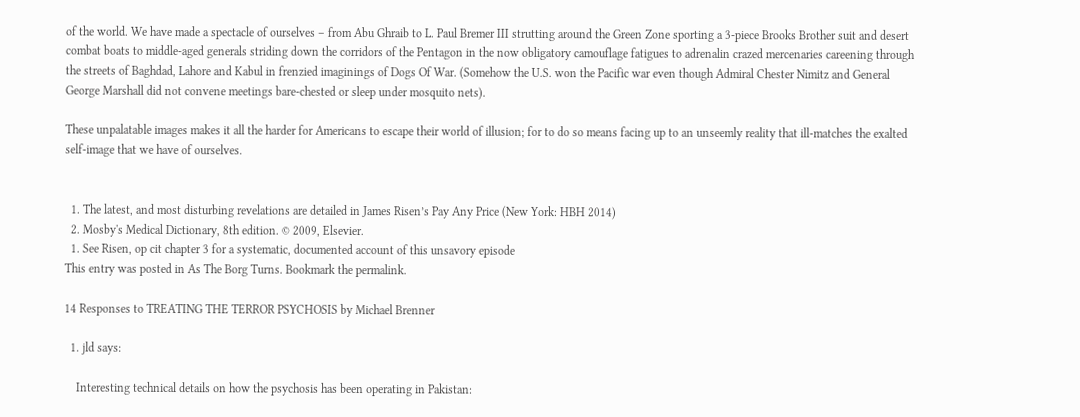of the world. We have made a spectacle of ourselves – from Abu Ghraib to L. Paul Bremer III strutting around the Green Zone sporting a 3-piece Brooks Brother suit and desert combat boats to middle-aged generals striding down the corridors of the Pentagon in the now obligatory camouflage fatigues to adrenalin crazed mercenaries careening through the streets of Baghdad, Lahore and Kabul in frenzied imaginings of Dogs Of War. (Somehow the U.S. won the Pacific war even though Admiral Chester Nimitz and General George Marshall did not convene meetings bare-chested or sleep under mosquito nets).

These unpalatable images makes it all the harder for Americans to escape their world of illusion; for to do so means facing up to an unseemly reality that ill-matches the exalted self-image that we have of ourselves.


  1. The latest, and most disturbing revelations are detailed in James Risen’s Pay Any Price (New York: HBH 2014)
  2. Mosby's Medical Dictionary, 8th edition. © 2009, Elsevier.
  1. See Risen, op cit chapter 3 for a systematic, documented account of this unsavory episode
This entry was posted in As The Borg Turns. Bookmark the permalink.

14 Responses to TREATING THE TERROR PSYCHOSIS by Michael Brenner

  1. jld says:

    Interesting technical details on how the psychosis has been operating in Pakistan: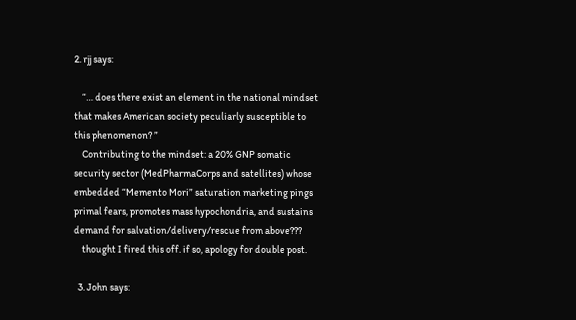2. rjj says:

    “… does there exist an element in the national mindset that makes American society peculiarly susceptible to this phenomenon? ”
    Contributing to the mindset: a 20% GNP somatic security sector (MedPharmaCorps and satellites) whose embedded “Memento Mori” saturation marketing pings primal fears, promotes mass hypochondria, and sustains demand for salvation/delivery/rescue from above???
    thought I fired this off. if so, apology for double post.

  3. John says: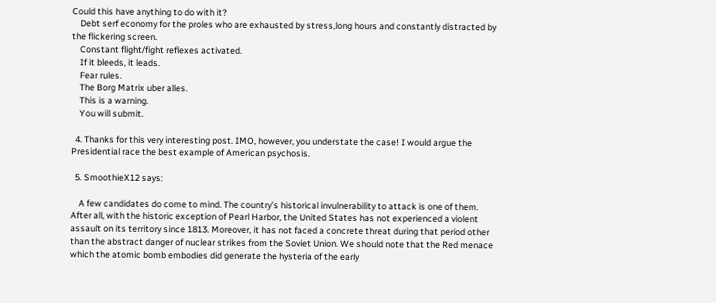Could this have anything to do with it?
    Debt serf economy for the proles who are exhausted by stress,long hours and constantly distracted by the flickering screen.
    Constant flight/fight reflexes activated.
    If it bleeds, it leads.
    Fear rules.
    The Borg Matrix uber alles.
    This is a warning.
    You will submit.

  4. Thanks for this very interesting post. IMO, however, you understate the case! I would argue the Presidential race the best example of American psychosis.

  5. SmoothieX12 says:

    A few candidates do come to mind. The country’s historical invulnerability to attack is one of them. After all, with the historic exception of Pearl Harbor, the United States has not experienced a violent assault on its territory since 1813. Moreover, it has not faced a concrete threat during that period other than the abstract danger of nuclear strikes from the Soviet Union. We should note that the Red menace which the atomic bomb embodies did generate the hysteria of the early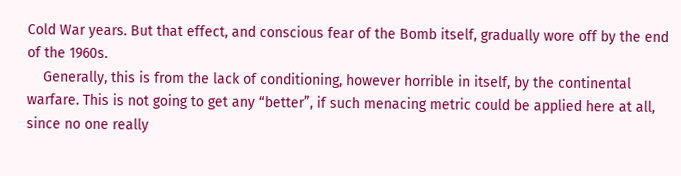Cold War years. But that effect, and conscious fear of the Bomb itself, gradually wore off by the end of the 1960s.
    Generally, this is from the lack of conditioning, however horrible in itself, by the continental warfare. This is not going to get any “better”, if such menacing metric could be applied here at all, since no one really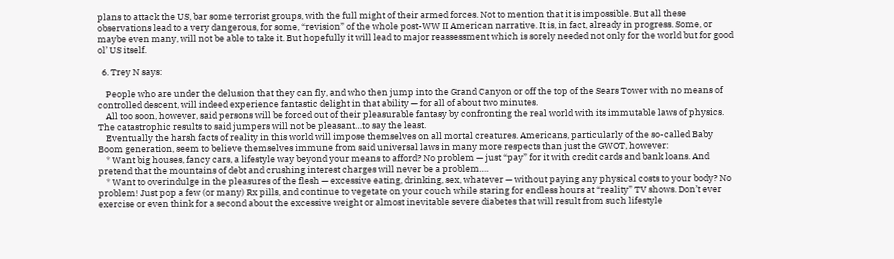plans to attack the US, bar some terrorist groups, with the full might of their armed forces. Not to mention that it is impossible. But all these observations lead to a very dangerous, for some, “revision” of the whole post-WW II American narrative. It is, in fact, already in progress. Some, or maybe even many, will not be able to take it. But hopefully it will lead to major reassessment which is sorely needed not only for the world but for good ol’ US itself.

  6. Trey N says:

    People who are under the delusion that they can fly, and who then jump into the Grand Canyon or off the top of the Sears Tower with no means of controlled descent, will indeed experience fantastic delight in that ability — for all of about two minutes.
    All too soon, however, said persons will be forced out of their pleasurable fantasy by confronting the real world with its immutable laws of physics. The catastrophic results to said jumpers will not be pleasant…to say the least.
    Eventually the harsh facts of reality in this world will impose themselves on all mortal creatures. Americans, particularly of the so-called Baby Boom generation, seem to believe themselves immune from said universal laws in many more respects than just the GWOT, however:
    * Want big houses, fancy cars, a lifestyle way beyond your means to afford? No problem — just “pay” for it with credit cards and bank loans. And pretend that the mountains of debt and crushing interest charges will never be a problem….
    * Want to overindulge in the pleasures of the flesh — excessive eating, drinking, sex, whatever — without paying any physical costs to your body? No problem! Just pop a few (or many) Rx pills, and continue to vegetate on your couch while staring for endless hours at “reality” TV shows. Don’t ever exercise or even think for a second about the excessive weight or almost inevitable severe diabetes that will result from such lifestyle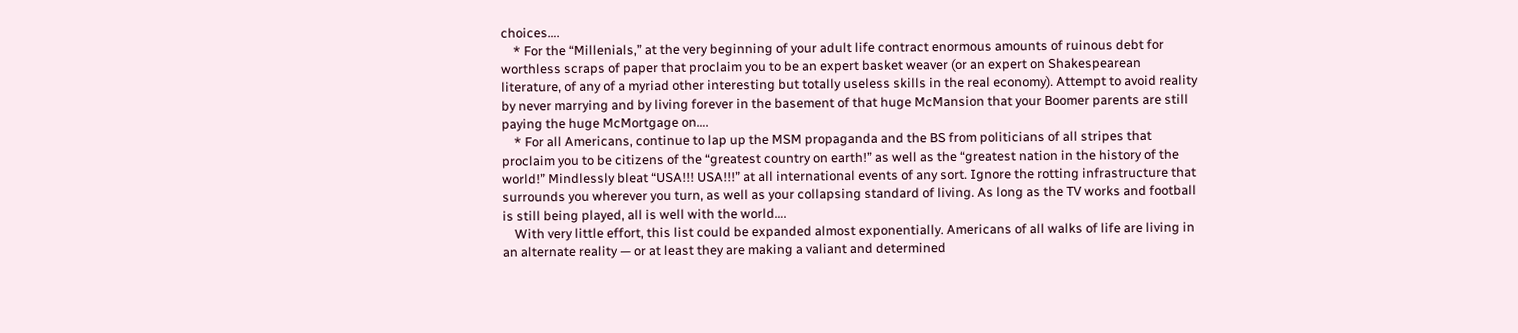choices….
    * For the “Millenials,” at the very beginning of your adult life contract enormous amounts of ruinous debt for worthless scraps of paper that proclaim you to be an expert basket weaver (or an expert on Shakespearean literature, of any of a myriad other interesting but totally useless skills in the real economy). Attempt to avoid reality by never marrying and by living forever in the basement of that huge McMansion that your Boomer parents are still paying the huge McMortgage on….
    * For all Americans, continue to lap up the MSM propaganda and the BS from politicians of all stripes that proclaim you to be citizens of the “greatest country on earth!” as well as the “greatest nation in the history of the world!” Mindlessly bleat “USA!!! USA!!!” at all international events of any sort. Ignore the rotting infrastructure that surrounds you wherever you turn, as well as your collapsing standard of living. As long as the TV works and football is still being played, all is well with the world….
    With very little effort, this list could be expanded almost exponentially. Americans of all walks of life are living in an alternate reality — or at least they are making a valiant and determined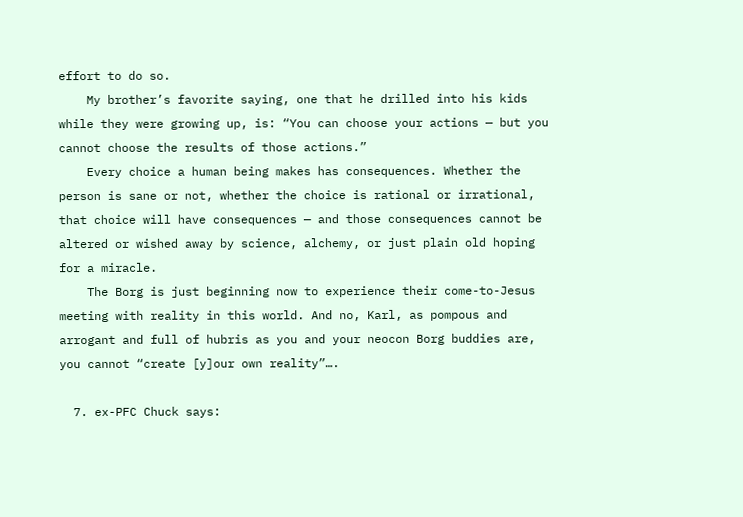effort to do so.
    My brother’s favorite saying, one that he drilled into his kids while they were growing up, is: “You can choose your actions — but you cannot choose the results of those actions.”
    Every choice a human being makes has consequences. Whether the person is sane or not, whether the choice is rational or irrational, that choice will have consequences — and those consequences cannot be altered or wished away by science, alchemy, or just plain old hoping for a miracle.
    The Borg is just beginning now to experience their come-to-Jesus meeting with reality in this world. And no, Karl, as pompous and arrogant and full of hubris as you and your neocon Borg buddies are, you cannot “create [y]our own reality”….

  7. ex-PFC Chuck says: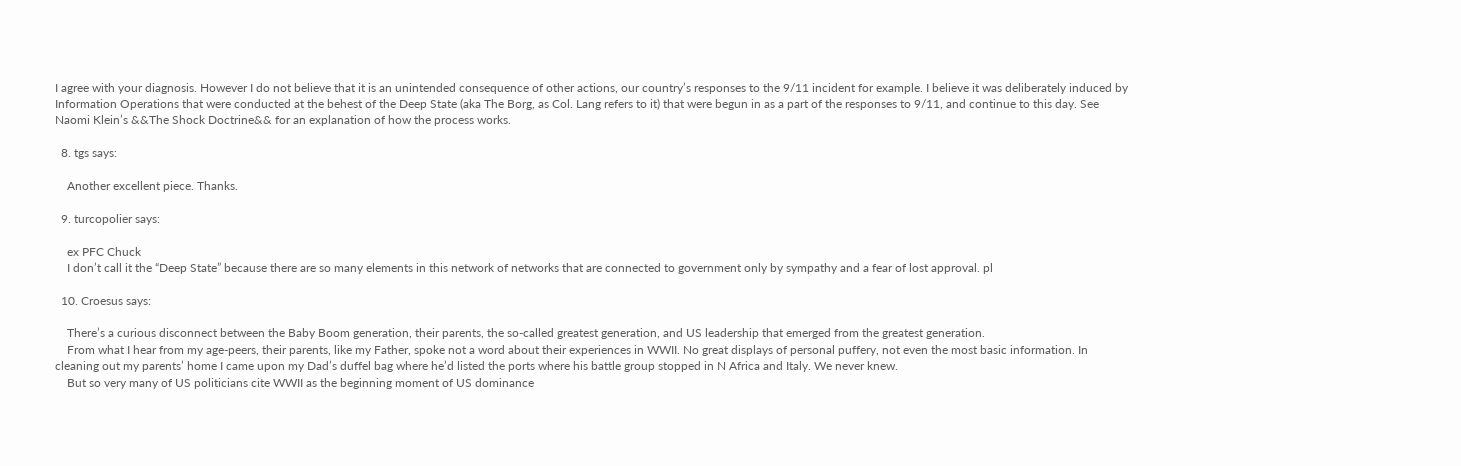I agree with your diagnosis. However I do not believe that it is an unintended consequence of other actions, our country’s responses to the 9/11 incident for example. I believe it was deliberately induced by Information Operations that were conducted at the behest of the Deep State (aka The Borg, as Col. Lang refers to it) that were begun in as a part of the responses to 9/11, and continue to this day. See Naomi Klein’s &&The Shock Doctrine&& for an explanation of how the process works.

  8. tgs says:

    Another excellent piece. Thanks.

  9. turcopolier says:

    ex PFC Chuck
    I don’t call it the “Deep State” because there are so many elements in this network of networks that are connected to government only by sympathy and a fear of lost approval. pl

  10. Croesus says:

    There’s a curious disconnect between the Baby Boom generation, their parents, the so-called greatest generation, and US leadership that emerged from the greatest generation.
    From what I hear from my age-peers, their parents, like my Father, spoke not a word about their experiences in WWII. No great displays of personal puffery, not even the most basic information. In cleaning out my parents’ home I came upon my Dad’s duffel bag where he’d listed the ports where his battle group stopped in N Africa and Italy. We never knew.
    But so very many of US politicians cite WWII as the beginning moment of US dominance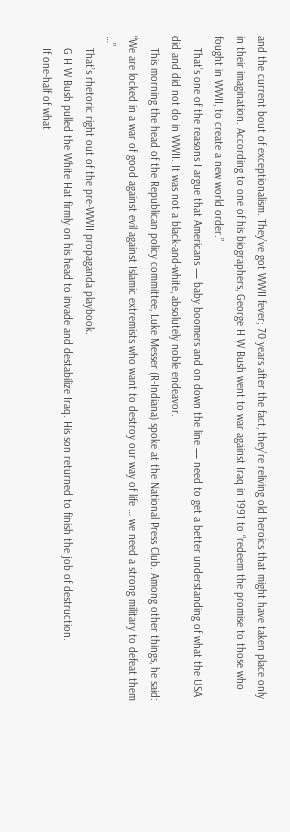and the current bout of exceptionalism. They’ve got WWII fever; 70 years after the fact, they’re reliving old heroics that might have taken place only in their imagination. According to one of his biographers, George H W Bush went to war against Iraq in 1991 to “redeem the promise to those who fought in WWII, to create a new world order.”
    That’s one of the reasons I argue that Americans — baby boomers and on down the line — need to get a better understanding of what the USA did and did not do in WWII. It was not a black-and-white, absolutely noble endeavor.
    This morning the head of the Republican policy committee, Luke Messer (R-Indiana) spoke at the National Press Club. Among other things, he said: “We are locked in a war of good against evil against Islamic extremists who want to destroy our way of life … we need a strong military to defeat them …”
    That’s rhetoric right out of the pre-WWII propaganda playbook.
    G H W Bush pulled the White Hat firmly on his head to invade and destabilize Iraq. His son returned to finish the job of destruction.
    If one-half of what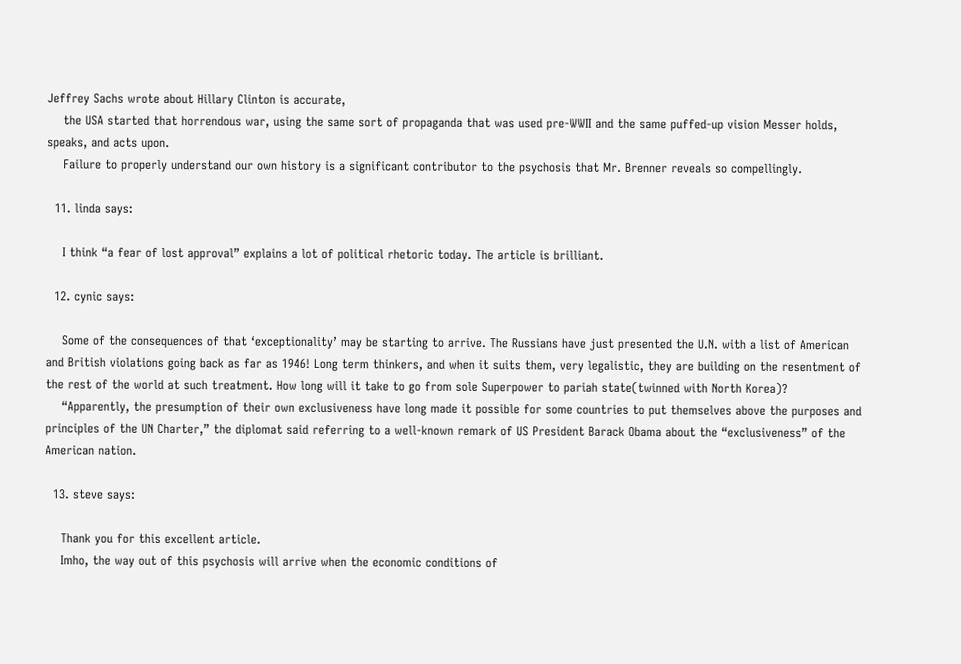Jeffrey Sachs wrote about Hillary Clinton is accurate,
    the USA started that horrendous war, using the same sort of propaganda that was used pre-WWII and the same puffed-up vision Messer holds, speaks, and acts upon.
    Failure to properly understand our own history is a significant contributor to the psychosis that Mr. Brenner reveals so compellingly.

  11. linda says:

    I think “a fear of lost approval” explains a lot of political rhetoric today. The article is brilliant.

  12. cynic says:

    Some of the consequences of that ‘exceptionality’ may be starting to arrive. The Russians have just presented the U.N. with a list of American and British violations going back as far as 1946! Long term thinkers, and when it suits them, very legalistic, they are building on the resentment of the rest of the world at such treatment. How long will it take to go from sole Superpower to pariah state(twinned with North Korea)?
    “Apparently, the presumption of their own exclusiveness have long made it possible for some countries to put themselves above the purposes and principles of the UN Charter,” the diplomat said referring to a well-known remark of US President Barack Obama about the “exclusiveness” of the American nation.

  13. steve says:

    Thank you for this excellent article.
    Imho, the way out of this psychosis will arrive when the economic conditions of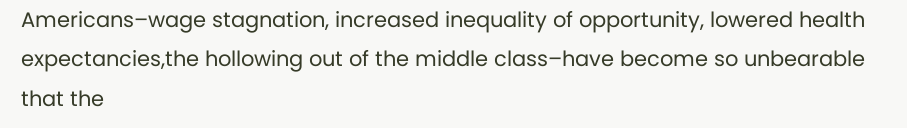Americans–wage stagnation, increased inequality of opportunity, lowered health expectancies,the hollowing out of the middle class–have become so unbearable that the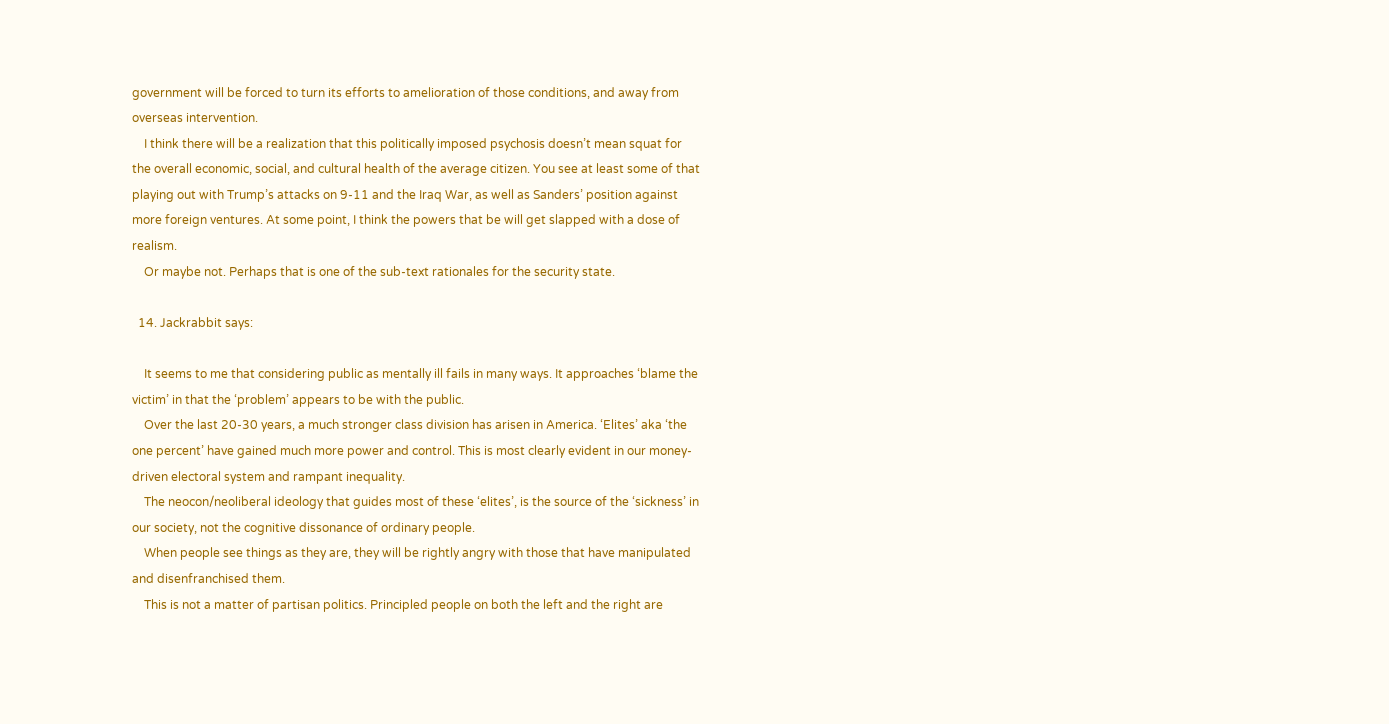government will be forced to turn its efforts to amelioration of those conditions, and away from overseas intervention.
    I think there will be a realization that this politically imposed psychosis doesn’t mean squat for the overall economic, social, and cultural health of the average citizen. You see at least some of that playing out with Trump’s attacks on 9-11 and the Iraq War, as well as Sanders’ position against more foreign ventures. At some point, I think the powers that be will get slapped with a dose of realism.
    Or maybe not. Perhaps that is one of the sub-text rationales for the security state.

  14. Jackrabbit says:

    It seems to me that considering public as mentally ill fails in many ways. It approaches ‘blame the victim’ in that the ‘problem’ appears to be with the public.
    Over the last 20-30 years, a much stronger class division has arisen in America. ‘Elites’ aka ‘the one percent’ have gained much more power and control. This is most clearly evident in our money-driven electoral system and rampant inequality.
    The neocon/neoliberal ideology that guides most of these ‘elites’, is the source of the ‘sickness’ in our society, not the cognitive dissonance of ordinary people.
    When people see things as they are, they will be rightly angry with those that have manipulated and disenfranchised them.
    This is not a matter of partisan politics. Principled people on both the left and the right are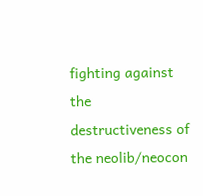fighting against the destructiveness of the neolib/neocon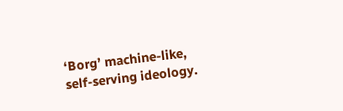‘Borg’ machine-like, self-serving ideology.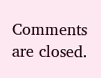Comments are closed.